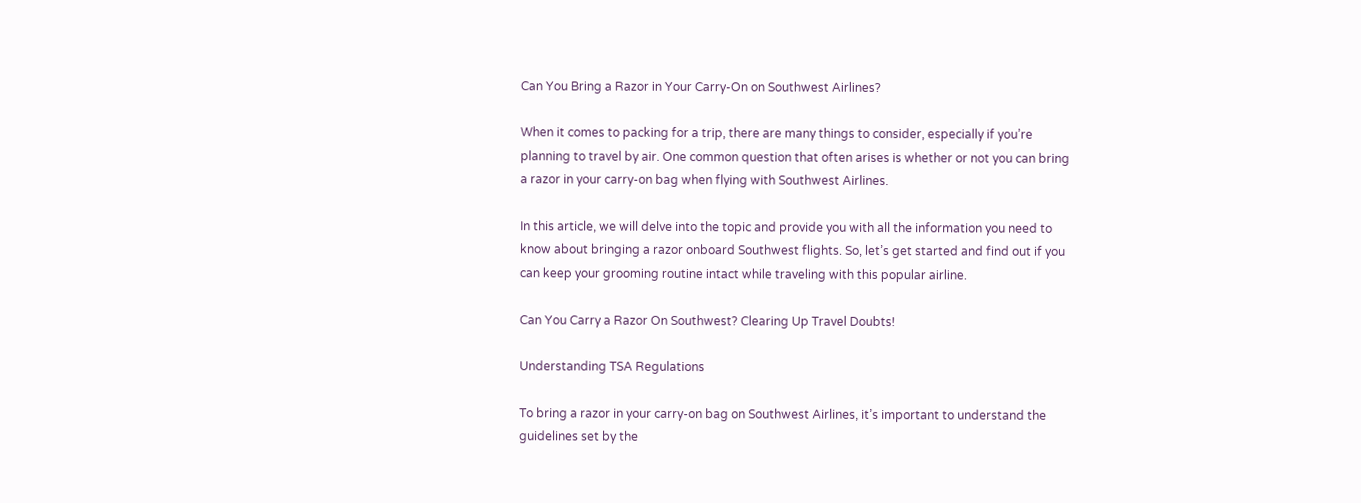Can You Bring a Razor in Your Carry-On on Southwest Airlines?

When it comes to packing for a trip, there are many things to consider, especially if you’re planning to travel by air. One common question that often arises is whether or not you can bring a razor in your carry-on bag when flying with Southwest Airlines.

In this article, we will delve into the topic and provide you with all the information you need to know about bringing a razor onboard Southwest flights. So, let’s get started and find out if you can keep your grooming routine intact while traveling with this popular airline.

Can You Carry a Razor On Southwest? Clearing Up Travel Doubts!

Understanding TSA Regulations

To bring a razor in your carry-on bag on Southwest Airlines, it’s important to understand the guidelines set by the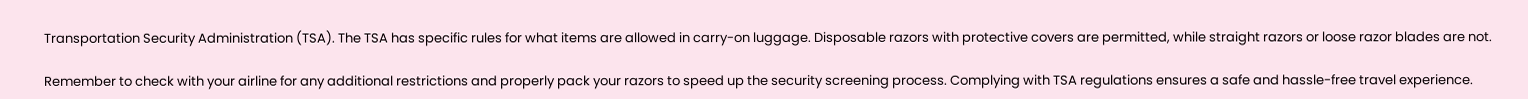Transportation Security Administration (TSA). The TSA has specific rules for what items are allowed in carry-on luggage. Disposable razors with protective covers are permitted, while straight razors or loose razor blades are not.

Remember to check with your airline for any additional restrictions and properly pack your razors to speed up the security screening process. Complying with TSA regulations ensures a safe and hassle-free travel experience.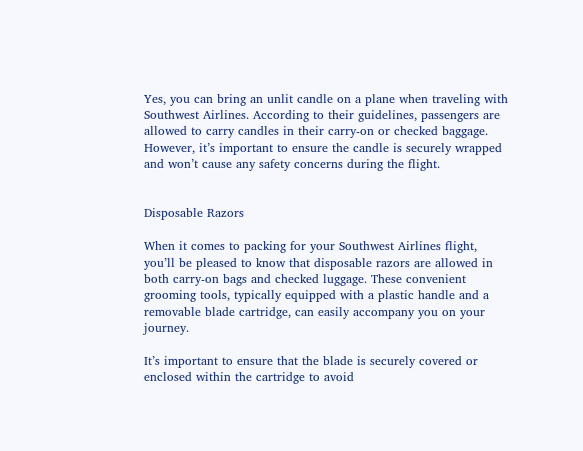Yes, you can bring an unlit candle on a plane when traveling with Southwest Airlines. According to their guidelines, passengers are allowed to carry candles in their carry-on or checked baggage. However, it’s important to ensure the candle is securely wrapped and won’t cause any safety concerns during the flight.


Disposable Razors

When it comes to packing for your Southwest Airlines flight, you’ll be pleased to know that disposable razors are allowed in both carry-on bags and checked luggage. These convenient grooming tools, typically equipped with a plastic handle and a removable blade cartridge, can easily accompany you on your journey.

It’s important to ensure that the blade is securely covered or enclosed within the cartridge to avoid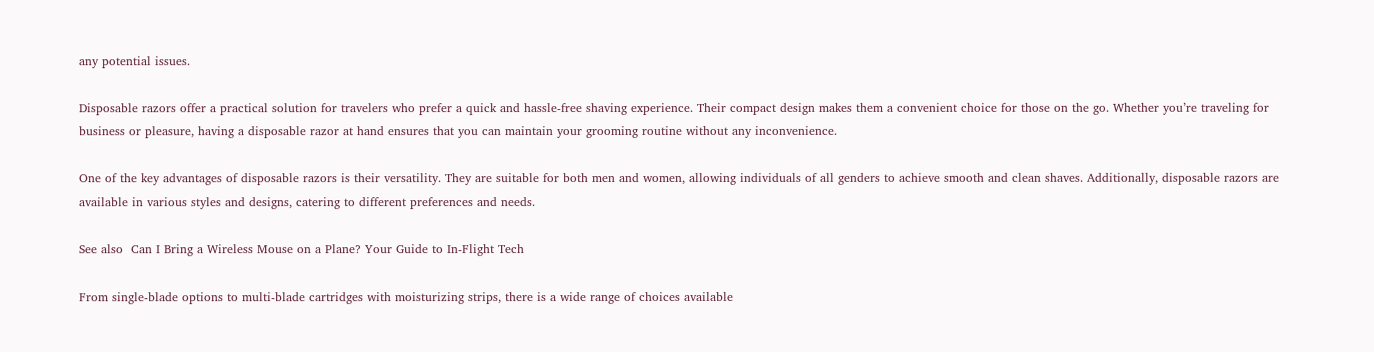any potential issues.

Disposable razors offer a practical solution for travelers who prefer a quick and hassle-free shaving experience. Their compact design makes them a convenient choice for those on the go. Whether you’re traveling for business or pleasure, having a disposable razor at hand ensures that you can maintain your grooming routine without any inconvenience.

One of the key advantages of disposable razors is their versatility. They are suitable for both men and women, allowing individuals of all genders to achieve smooth and clean shaves. Additionally, disposable razors are available in various styles and designs, catering to different preferences and needs.

See also  Can I Bring a Wireless Mouse on a Plane? Your Guide to In-Flight Tech

From single-blade options to multi-blade cartridges with moisturizing strips, there is a wide range of choices available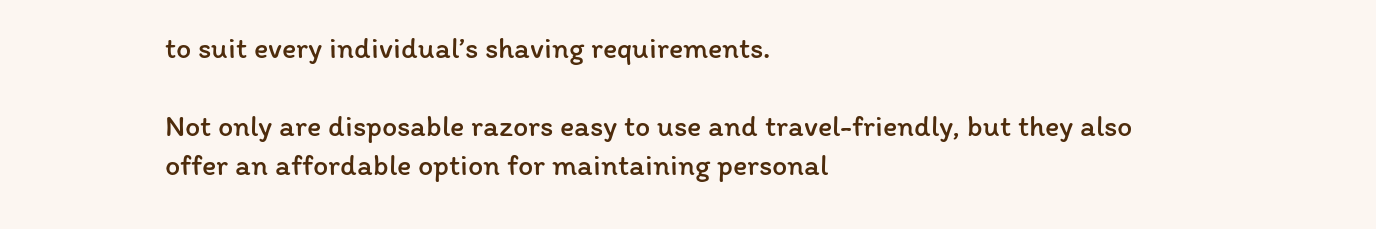to suit every individual’s shaving requirements.

Not only are disposable razors easy to use and travel-friendly, but they also offer an affordable option for maintaining personal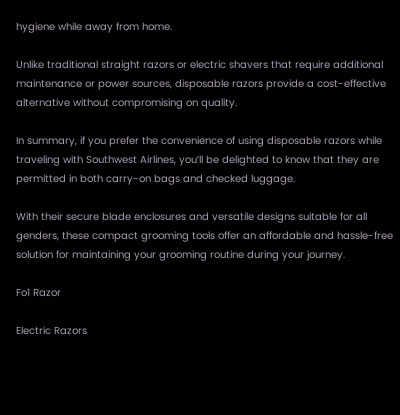hygiene while away from home.

Unlike traditional straight razors or electric shavers that require additional maintenance or power sources, disposable razors provide a cost-effective alternative without compromising on quality.

In summary, if you prefer the convenience of using disposable razors while traveling with Southwest Airlines, you’ll be delighted to know that they are permitted in both carry-on bags and checked luggage.

With their secure blade enclosures and versatile designs suitable for all genders, these compact grooming tools offer an affordable and hassle-free solution for maintaining your grooming routine during your journey.

Fo1 Razor

Electric Razors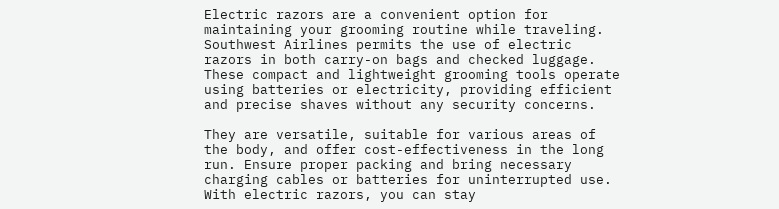Electric razors are a convenient option for maintaining your grooming routine while traveling. Southwest Airlines permits the use of electric razors in both carry-on bags and checked luggage. These compact and lightweight grooming tools operate using batteries or electricity, providing efficient and precise shaves without any security concerns.

They are versatile, suitable for various areas of the body, and offer cost-effectiveness in the long run. Ensure proper packing and bring necessary charging cables or batteries for uninterrupted use. With electric razors, you can stay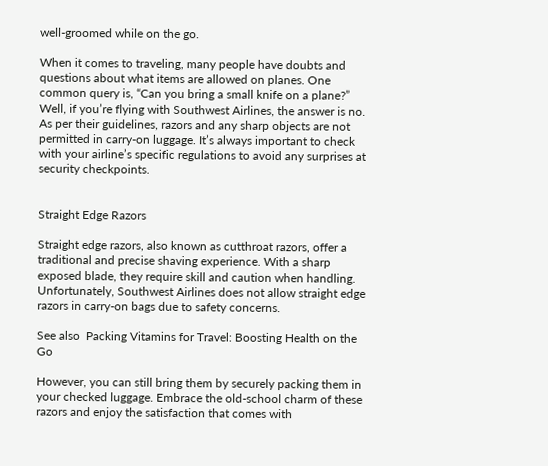well-groomed while on the go.

When it comes to traveling, many people have doubts and questions about what items are allowed on planes. One common query is, “Can you bring a small knife on a plane?” Well, if you’re flying with Southwest Airlines, the answer is no. As per their guidelines, razors and any sharp objects are not permitted in carry-on luggage. It’s always important to check with your airline’s specific regulations to avoid any surprises at security checkpoints.


Straight Edge Razors

Straight edge razors, also known as cutthroat razors, offer a traditional and precise shaving experience. With a sharp exposed blade, they require skill and caution when handling. Unfortunately, Southwest Airlines does not allow straight edge razors in carry-on bags due to safety concerns.

See also  Packing Vitamins for Travel: Boosting Health on the Go

However, you can still bring them by securely packing them in your checked luggage. Embrace the old-school charm of these razors and enjoy the satisfaction that comes with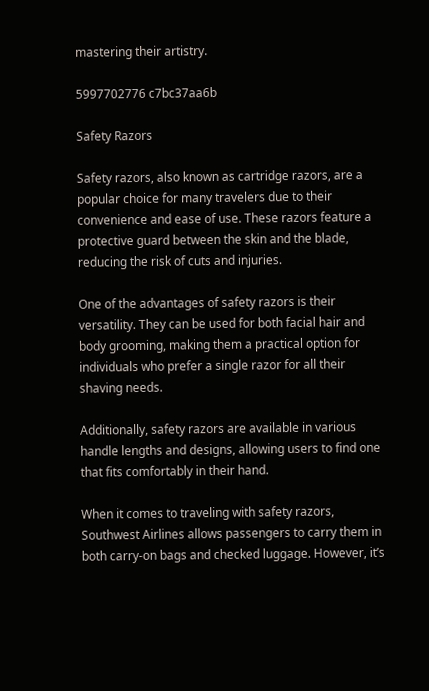mastering their artistry.

5997702776 c7bc37aa6b

Safety Razors

Safety razors, also known as cartridge razors, are a popular choice for many travelers due to their convenience and ease of use. These razors feature a protective guard between the skin and the blade, reducing the risk of cuts and injuries.

One of the advantages of safety razors is their versatility. They can be used for both facial hair and body grooming, making them a practical option for individuals who prefer a single razor for all their shaving needs.

Additionally, safety razors are available in various handle lengths and designs, allowing users to find one that fits comfortably in their hand.

When it comes to traveling with safety razors, Southwest Airlines allows passengers to carry them in both carry-on bags and checked luggage. However, it’s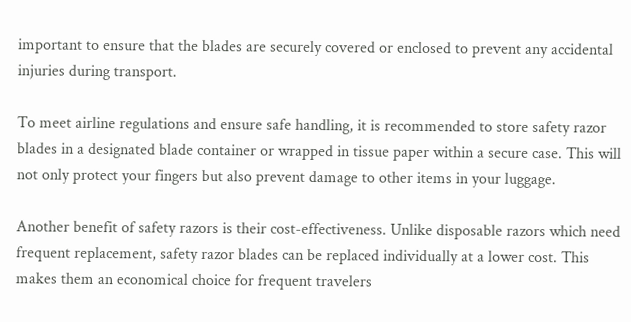important to ensure that the blades are securely covered or enclosed to prevent any accidental injuries during transport.

To meet airline regulations and ensure safe handling, it is recommended to store safety razor blades in a designated blade container or wrapped in tissue paper within a secure case. This will not only protect your fingers but also prevent damage to other items in your luggage.

Another benefit of safety razors is their cost-effectiveness. Unlike disposable razors which need frequent replacement, safety razor blades can be replaced individually at a lower cost. This makes them an economical choice for frequent travelers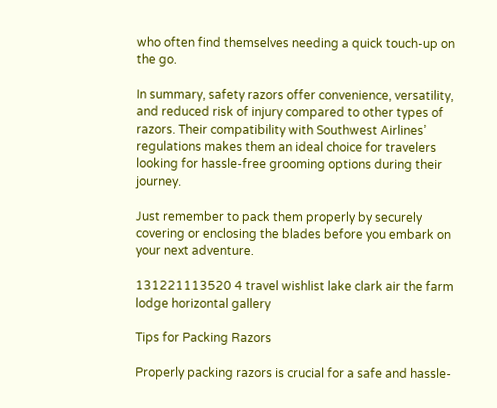who often find themselves needing a quick touch-up on the go.

In summary, safety razors offer convenience, versatility, and reduced risk of injury compared to other types of razors. Their compatibility with Southwest Airlines’ regulations makes them an ideal choice for travelers looking for hassle-free grooming options during their journey.

Just remember to pack them properly by securely covering or enclosing the blades before you embark on your next adventure.

131221113520 4 travel wishlist lake clark air the farm lodge horizontal gallery

Tips for Packing Razors

Properly packing razors is crucial for a safe and hassle-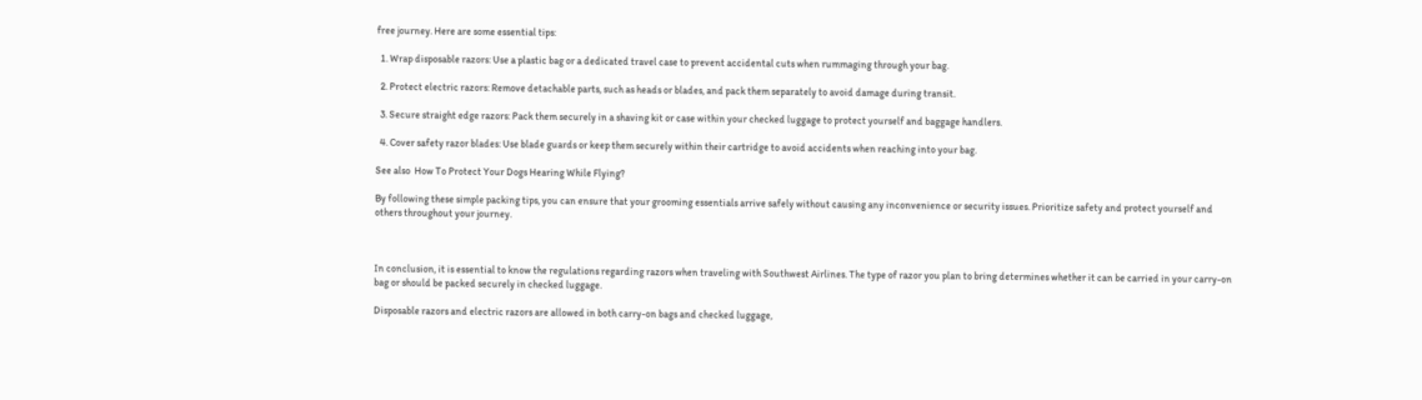free journey. Here are some essential tips:

  1. Wrap disposable razors: Use a plastic bag or a dedicated travel case to prevent accidental cuts when rummaging through your bag.

  2. Protect electric razors: Remove detachable parts, such as heads or blades, and pack them separately to avoid damage during transit.

  3. Secure straight edge razors: Pack them securely in a shaving kit or case within your checked luggage to protect yourself and baggage handlers.

  4. Cover safety razor blades: Use blade guards or keep them securely within their cartridge to avoid accidents when reaching into your bag.

See also  How To Protect Your Dogs Hearing While Flying?

By following these simple packing tips, you can ensure that your grooming essentials arrive safely without causing any inconvenience or security issues. Prioritize safety and protect yourself and others throughout your journey.



In conclusion, it is essential to know the regulations regarding razors when traveling with Southwest Airlines. The type of razor you plan to bring determines whether it can be carried in your carry-on bag or should be packed securely in checked luggage.

Disposable razors and electric razors are allowed in both carry-on bags and checked luggage,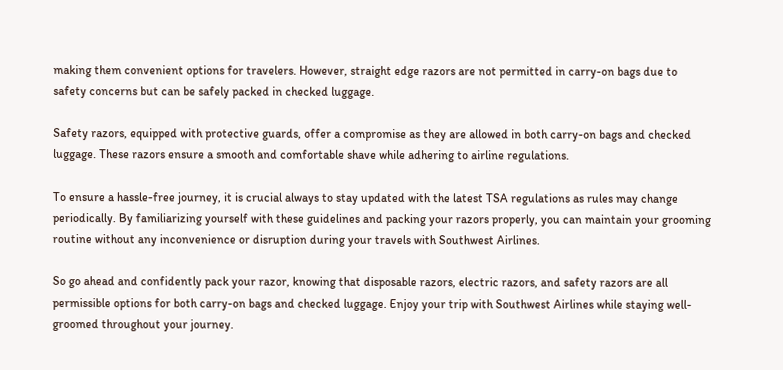making them convenient options for travelers. However, straight edge razors are not permitted in carry-on bags due to safety concerns but can be safely packed in checked luggage.

Safety razors, equipped with protective guards, offer a compromise as they are allowed in both carry-on bags and checked luggage. These razors ensure a smooth and comfortable shave while adhering to airline regulations.

To ensure a hassle-free journey, it is crucial always to stay updated with the latest TSA regulations as rules may change periodically. By familiarizing yourself with these guidelines and packing your razors properly, you can maintain your grooming routine without any inconvenience or disruption during your travels with Southwest Airlines.

So go ahead and confidently pack your razor, knowing that disposable razors, electric razors, and safety razors are all permissible options for both carry-on bags and checked luggage. Enjoy your trip with Southwest Airlines while staying well-groomed throughout your journey.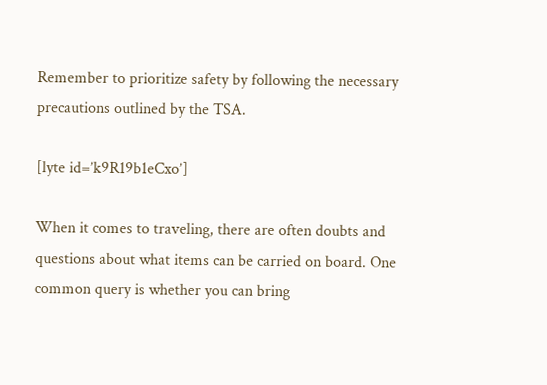Remember to prioritize safety by following the necessary precautions outlined by the TSA.

[lyte id=’k9R19b1eCxo’]

When it comes to traveling, there are often doubts and questions about what items can be carried on board. One common query is whether you can bring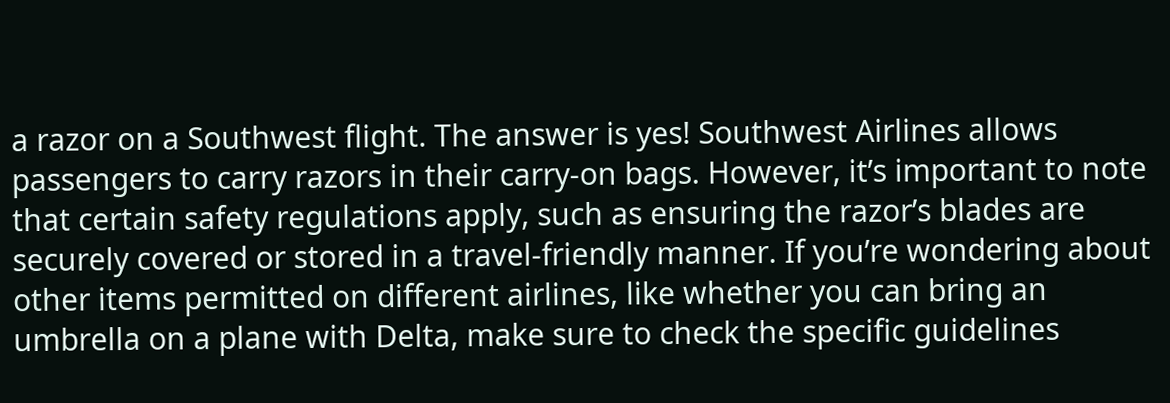a razor on a Southwest flight. The answer is yes! Southwest Airlines allows passengers to carry razors in their carry-on bags. However, it’s important to note that certain safety regulations apply, such as ensuring the razor’s blades are securely covered or stored in a travel-friendly manner. If you’re wondering about other items permitted on different airlines, like whether you can bring an umbrella on a plane with Delta, make sure to check the specific guidelines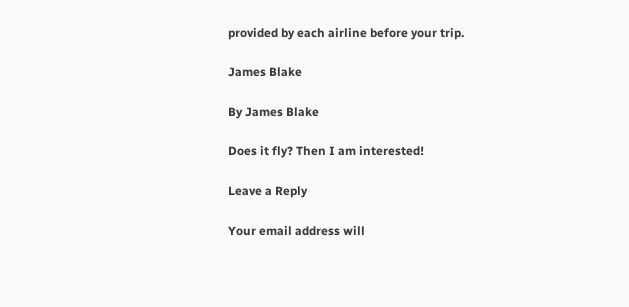provided by each airline before your trip.

James Blake

By James Blake

Does it fly? Then I am interested!

Leave a Reply

Your email address will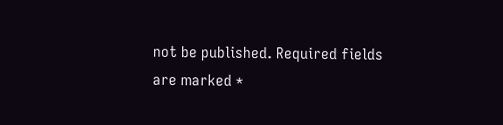not be published. Required fields are marked *